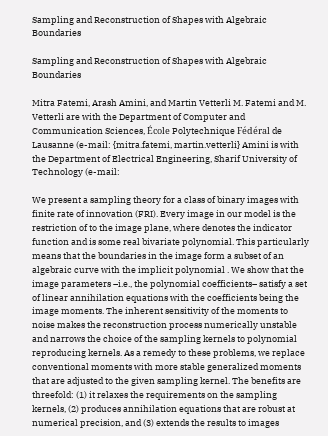Sampling and Reconstruction of Shapes with Algebraic Boundaries

Sampling and Reconstruction of Shapes with Algebraic Boundaries

Mitra Fatemi, Arash Amini, and Martin Vetterli M. Fatemi and M. Vetterli are with the Department of Computer and Communication Sciences, École Polytechnique Fédéral de Lausanne (e-mail: {mitra.fatemi, martin.vetterli} Amini is with the Department of Electrical Engineering, Sharif University of Technology (e-mail:

We present a sampling theory for a class of binary images with finite rate of innovation (FRI). Every image in our model is the restriction of to the image plane, where denotes the indicator function and is some real bivariate polynomial. This particularly means that the boundaries in the image form a subset of an algebraic curve with the implicit polynomial . We show that the image parameters –i.e., the polynomial coefficients– satisfy a set of linear annihilation equations with the coefficients being the image moments. The inherent sensitivity of the moments to noise makes the reconstruction process numerically unstable and narrows the choice of the sampling kernels to polynomial reproducing kernels. As a remedy to these problems, we replace conventional moments with more stable generalized moments that are adjusted to the given sampling kernel. The benefits are threefold: (1) it relaxes the requirements on the sampling kernels, (2) produces annihilation equations that are robust at numerical precision, and (3) extends the results to images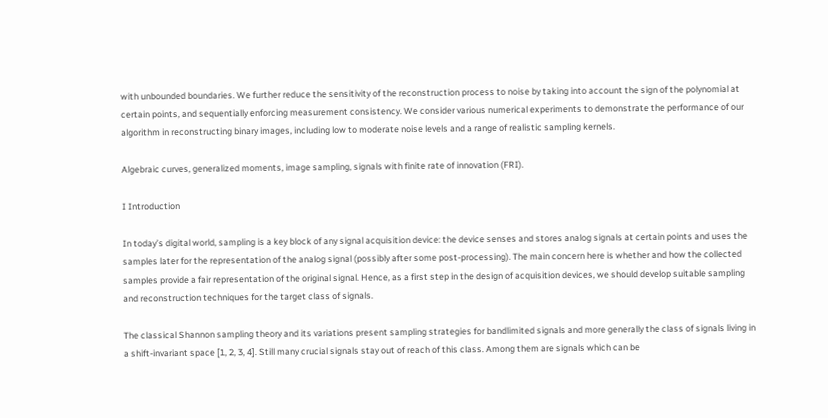with unbounded boundaries. We further reduce the sensitivity of the reconstruction process to noise by taking into account the sign of the polynomial at certain points, and sequentially enforcing measurement consistency. We consider various numerical experiments to demonstrate the performance of our algorithm in reconstructing binary images, including low to moderate noise levels and a range of realistic sampling kernels.

Algebraic curves, generalized moments, image sampling, signals with finite rate of innovation (FRI).

I Introduction

In today’s digital world, sampling is a key block of any signal acquisition device: the device senses and stores analog signals at certain points and uses the samples later for the representation of the analog signal (possibly after some post-processing). The main concern here is whether and how the collected samples provide a fair representation of the original signal. Hence, as a first step in the design of acquisition devices, we should develop suitable sampling and reconstruction techniques for the target class of signals.

The classical Shannon sampling theory and its variations present sampling strategies for bandlimited signals and more generally the class of signals living in a shift-invariant space [1, 2, 3, 4]. Still many crucial signals stay out of reach of this class. Among them are signals which can be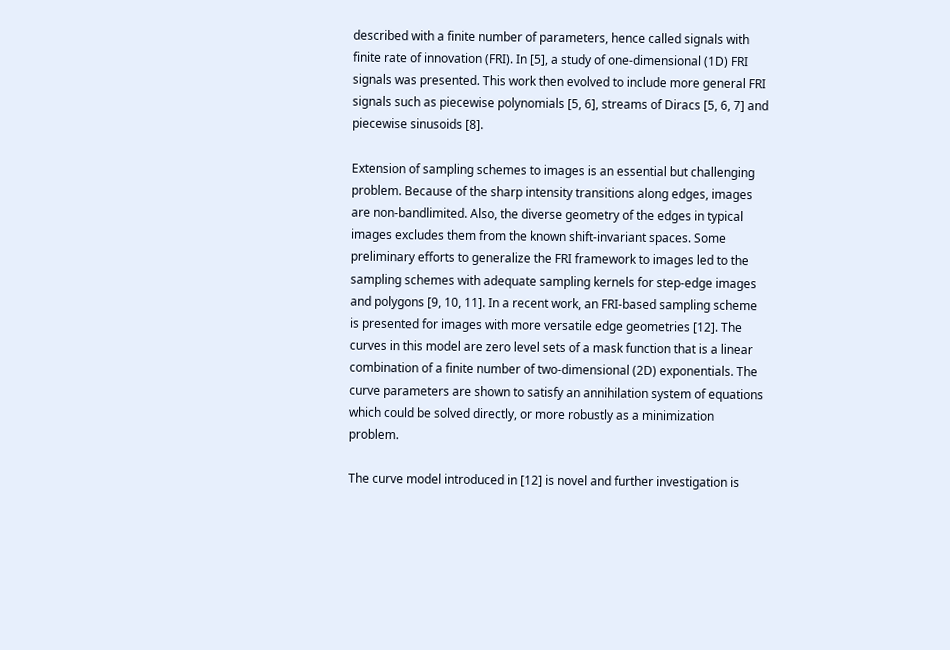described with a finite number of parameters, hence called signals with finite rate of innovation (FRI). In [5], a study of one-dimensional (1D) FRI signals was presented. This work then evolved to include more general FRI signals such as piecewise polynomials [5, 6], streams of Diracs [5, 6, 7] and piecewise sinusoids [8].

Extension of sampling schemes to images is an essential but challenging problem. Because of the sharp intensity transitions along edges, images are non-bandlimited. Also, the diverse geometry of the edges in typical images excludes them from the known shift-invariant spaces. Some preliminary efforts to generalize the FRI framework to images led to the sampling schemes with adequate sampling kernels for step-edge images and polygons [9, 10, 11]. In a recent work, an FRI-based sampling scheme is presented for images with more versatile edge geometries [12]. The curves in this model are zero level sets of a mask function that is a linear combination of a finite number of two-dimensional (2D) exponentials. The curve parameters are shown to satisfy an annihilation system of equations which could be solved directly, or more robustly as a minimization problem.

The curve model introduced in [12] is novel and further investigation is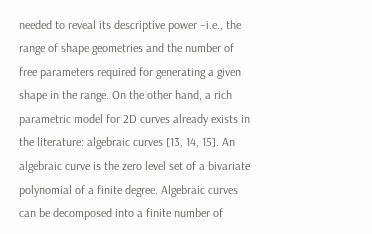needed to reveal its descriptive power –i.e., the range of shape geometries and the number of free parameters required for generating a given shape in the range. On the other hand, a rich parametric model for 2D curves already exists in the literature: algebraic curves [13, 14, 15]. An algebraic curve is the zero level set of a bivariate polynomial of a finite degree. Algebraic curves can be decomposed into a finite number of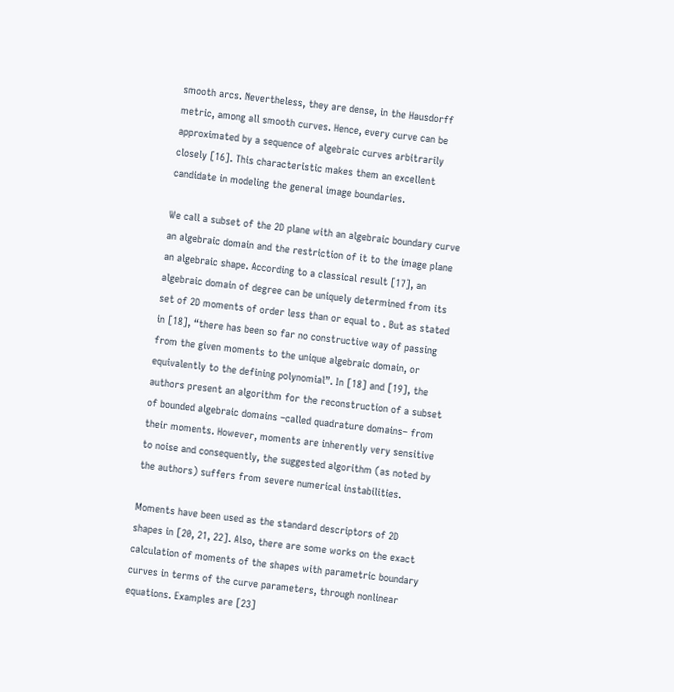smooth arcs. Nevertheless, they are dense, in the Hausdorff metric, among all smooth curves. Hence, every curve can be approximated by a sequence of algebraic curves arbitrarily closely [16]. This characteristic makes them an excellent candidate in modeling the general image boundaries.

We call a subset of the 2D plane with an algebraic boundary curve an algebraic domain and the restriction of it to the image plane an algebraic shape. According to a classical result [17], an algebraic domain of degree can be uniquely determined from its set of 2D moments of order less than or equal to . But as stated in [18], “there has been so far no constructive way of passing from the given moments to the unique algebraic domain, or equivalently to the defining polynomial”. In [18] and [19], the authors present an algorithm for the reconstruction of a subset of bounded algebraic domains –called quadrature domains– from their moments. However, moments are inherently very sensitive to noise and consequently, the suggested algorithm (as noted by the authors) suffers from severe numerical instabilities.

Moments have been used as the standard descriptors of 2D shapes in [20, 21, 22]. Also, there are some works on the exact calculation of moments of the shapes with parametric boundary curves in terms of the curve parameters, through nonlinear equations. Examples are [23]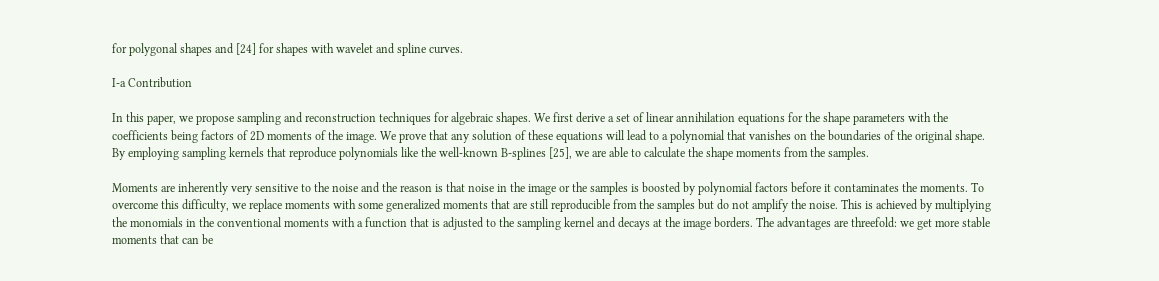for polygonal shapes and [24] for shapes with wavelet and spline curves.

I-a Contribution

In this paper, we propose sampling and reconstruction techniques for algebraic shapes. We first derive a set of linear annihilation equations for the shape parameters with the coefficients being factors of 2D moments of the image. We prove that any solution of these equations will lead to a polynomial that vanishes on the boundaries of the original shape. By employing sampling kernels that reproduce polynomials like the well-known B-splines [25], we are able to calculate the shape moments from the samples.

Moments are inherently very sensitive to the noise and the reason is that noise in the image or the samples is boosted by polynomial factors before it contaminates the moments. To overcome this difficulty, we replace moments with some generalized moments that are still reproducible from the samples but do not amplify the noise. This is achieved by multiplying the monomials in the conventional moments with a function that is adjusted to the sampling kernel and decays at the image borders. The advantages are threefold: we get more stable moments that can be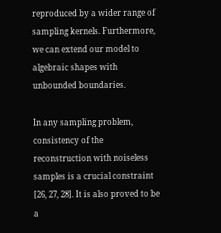reproduced by a wider range of sampling kernels. Furthermore, we can extend our model to algebraic shapes with unbounded boundaries.

In any sampling problem, consistency of the reconstruction with noiseless samples is a crucial constraint [26, 27, 28]. It is also proved to be a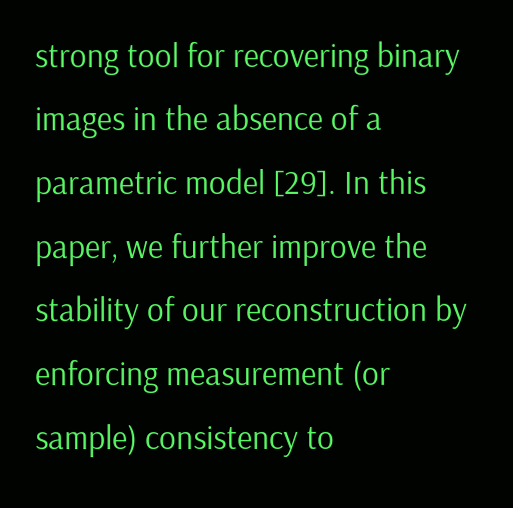strong tool for recovering binary images in the absence of a parametric model [29]. In this paper, we further improve the stability of our reconstruction by enforcing measurement (or sample) consistency to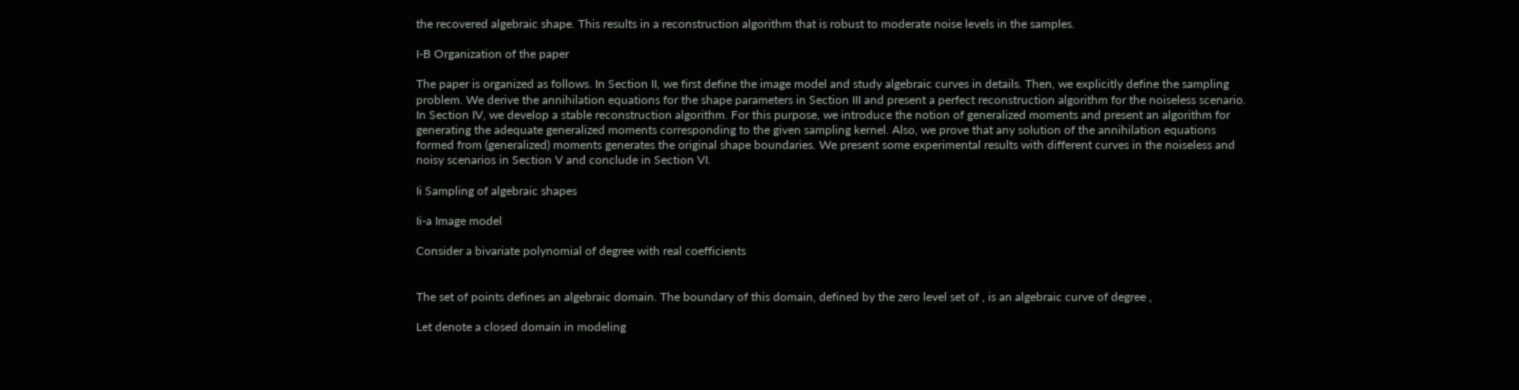the recovered algebraic shape. This results in a reconstruction algorithm that is robust to moderate noise levels in the samples.

I-B Organization of the paper

The paper is organized as follows. In Section II, we first define the image model and study algebraic curves in details. Then, we explicitly define the sampling problem. We derive the annihilation equations for the shape parameters in Section III and present a perfect reconstruction algorithm for the noiseless scenario. In Section IV, we develop a stable reconstruction algorithm. For this purpose, we introduce the notion of generalized moments and present an algorithm for generating the adequate generalized moments corresponding to the given sampling kernel. Also, we prove that any solution of the annihilation equations formed from (generalized) moments generates the original shape boundaries. We present some experimental results with different curves in the noiseless and noisy scenarios in Section V and conclude in Section VI.

Ii Sampling of algebraic shapes

Ii-a Image model

Consider a bivariate polynomial of degree with real coefficients


The set of points defines an algebraic domain. The boundary of this domain, defined by the zero level set of , is an algebraic curve of degree ,

Let denote a closed domain in modeling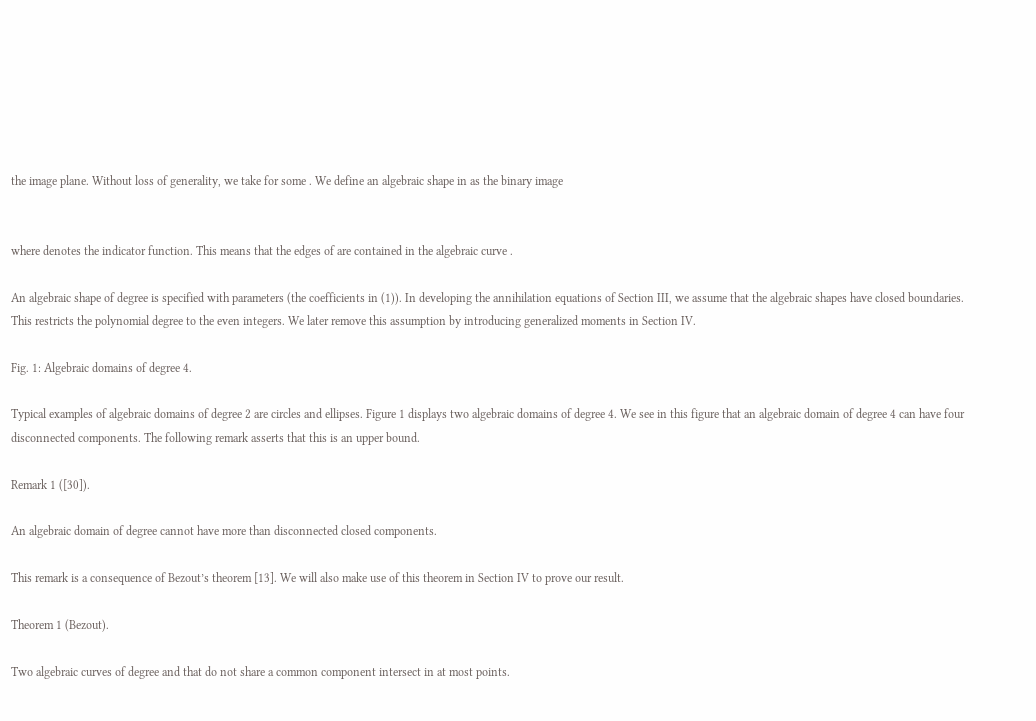the image plane. Without loss of generality, we take for some . We define an algebraic shape in as the binary image


where denotes the indicator function. This means that the edges of are contained in the algebraic curve .

An algebraic shape of degree is specified with parameters (the coefficients in (1)). In developing the annihilation equations of Section III, we assume that the algebraic shapes have closed boundaries. This restricts the polynomial degree to the even integers. We later remove this assumption by introducing generalized moments in Section IV.

Fig. 1: Algebraic domains of degree 4.

Typical examples of algebraic domains of degree 2 are circles and ellipses. Figure 1 displays two algebraic domains of degree 4. We see in this figure that an algebraic domain of degree 4 can have four disconnected components. The following remark asserts that this is an upper bound.

Remark 1 ([30]).

An algebraic domain of degree cannot have more than disconnected closed components.

This remark is a consequence of Bezout’s theorem [13]. We will also make use of this theorem in Section IV to prove our result.

Theorem 1 (Bezout).

Two algebraic curves of degree and that do not share a common component intersect in at most points.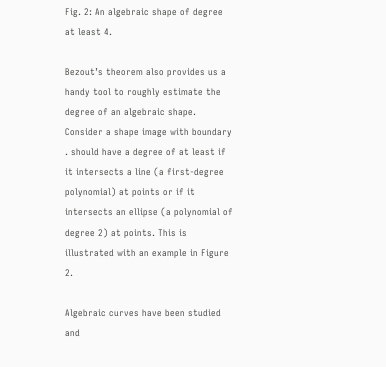Fig. 2: An algebraic shape of degree at least 4.

Bezout’s theorem also provides us a handy tool to roughly estimate the degree of an algebraic shape. Consider a shape image with boundary . should have a degree of at least if it intersects a line (a first-degree polynomial) at points or if it intersects an ellipse (a polynomial of degree 2) at points. This is illustrated with an example in Figure 2.

Algebraic curves have been studied and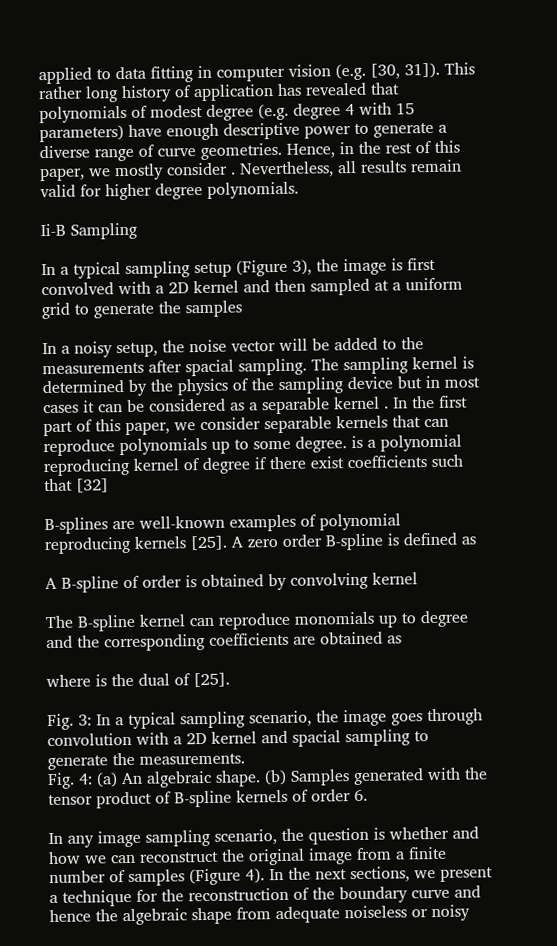applied to data fitting in computer vision (e.g. [30, 31]). This rather long history of application has revealed that polynomials of modest degree (e.g. degree 4 with 15 parameters) have enough descriptive power to generate a diverse range of curve geometries. Hence, in the rest of this paper, we mostly consider . Nevertheless, all results remain valid for higher degree polynomials.

Ii-B Sampling

In a typical sampling setup (Figure 3), the image is first convolved with a 2D kernel and then sampled at a uniform grid to generate the samples

In a noisy setup, the noise vector will be added to the measurements after spacial sampling. The sampling kernel is determined by the physics of the sampling device but in most cases it can be considered as a separable kernel . In the first part of this paper, we consider separable kernels that can reproduce polynomials up to some degree. is a polynomial reproducing kernel of degree if there exist coefficients such that [32]

B-splines are well-known examples of polynomial reproducing kernels [25]. A zero order B-spline is defined as

A B-spline of order is obtained by convolving kernel

The B-spline kernel can reproduce monomials up to degree and the corresponding coefficients are obtained as

where is the dual of [25].

Fig. 3: In a typical sampling scenario, the image goes through convolution with a 2D kernel and spacial sampling to generate the measurements.
Fig. 4: (a) An algebraic shape. (b) Samples generated with the tensor product of B-spline kernels of order 6.

In any image sampling scenario, the question is whether and how we can reconstruct the original image from a finite number of samples (Figure 4). In the next sections, we present a technique for the reconstruction of the boundary curve and hence the algebraic shape from adequate noiseless or noisy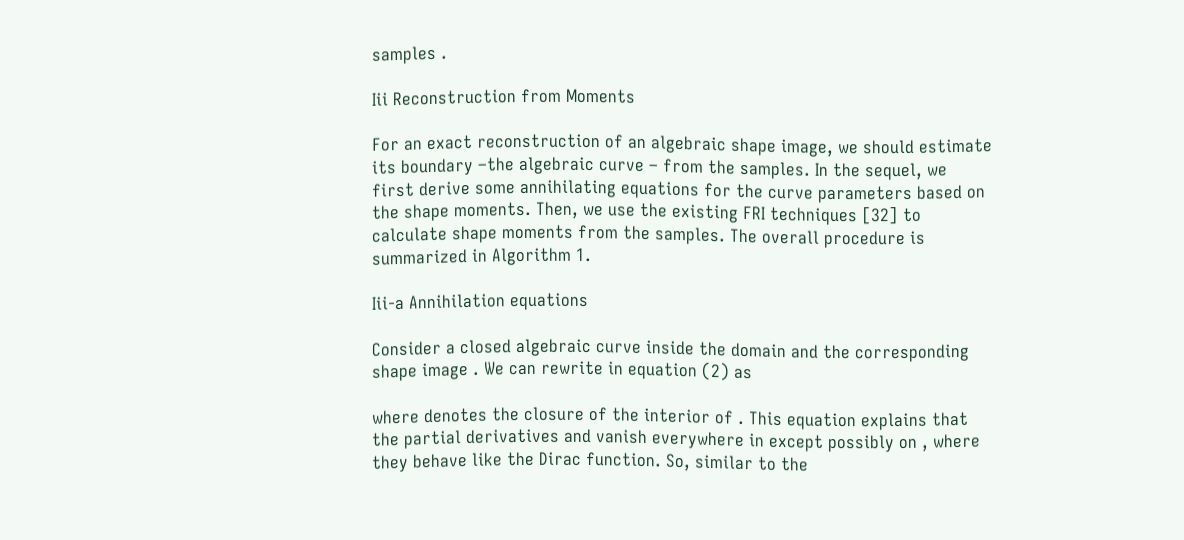samples .

Iii Reconstruction from Moments

For an exact reconstruction of an algebraic shape image, we should estimate its boundary –the algebraic curve – from the samples. In the sequel, we first derive some annihilating equations for the curve parameters based on the shape moments. Then, we use the existing FRI techniques [32] to calculate shape moments from the samples. The overall procedure is summarized in Algorithm 1.

Iii-a Annihilation equations

Consider a closed algebraic curve inside the domain and the corresponding shape image . We can rewrite in equation (2) as

where denotes the closure of the interior of . This equation explains that the partial derivatives and vanish everywhere in except possibly on , where they behave like the Dirac function. So, similar to the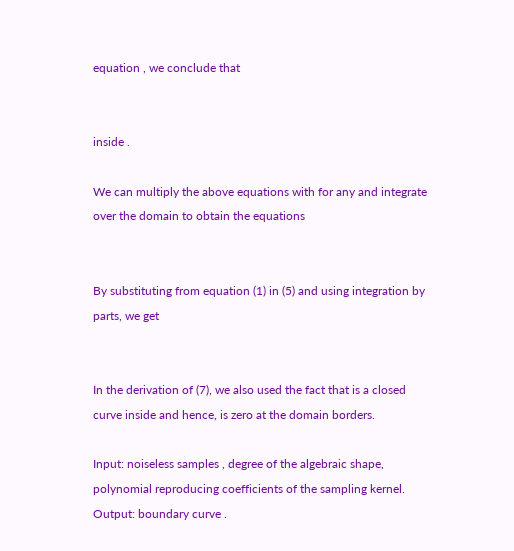equation , we conclude that


inside .

We can multiply the above equations with for any and integrate over the domain to obtain the equations


By substituting from equation (1) in (5) and using integration by parts, we get


In the derivation of (7), we also used the fact that is a closed curve inside and hence, is zero at the domain borders.

Input: noiseless samples , degree of the algebraic shape, polynomial reproducing coefficients of the sampling kernel.
Output: boundary curve .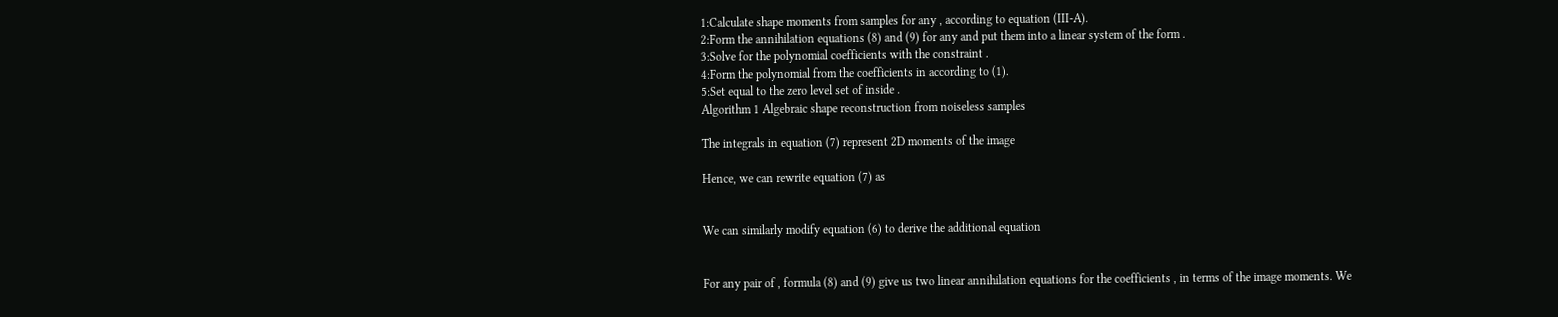1:Calculate shape moments from samples for any , according to equation (III-A).
2:Form the annihilation equations (8) and (9) for any and put them into a linear system of the form .
3:Solve for the polynomial coefficients with the constraint .
4:Form the polynomial from the coefficients in according to (1).
5:Set equal to the zero level set of inside .
Algorithm 1 Algebraic shape reconstruction from noiseless samples

The integrals in equation (7) represent 2D moments of the image

Hence, we can rewrite equation (7) as


We can similarly modify equation (6) to derive the additional equation


For any pair of , formula (8) and (9) give us two linear annihilation equations for the coefficients , in terms of the image moments. We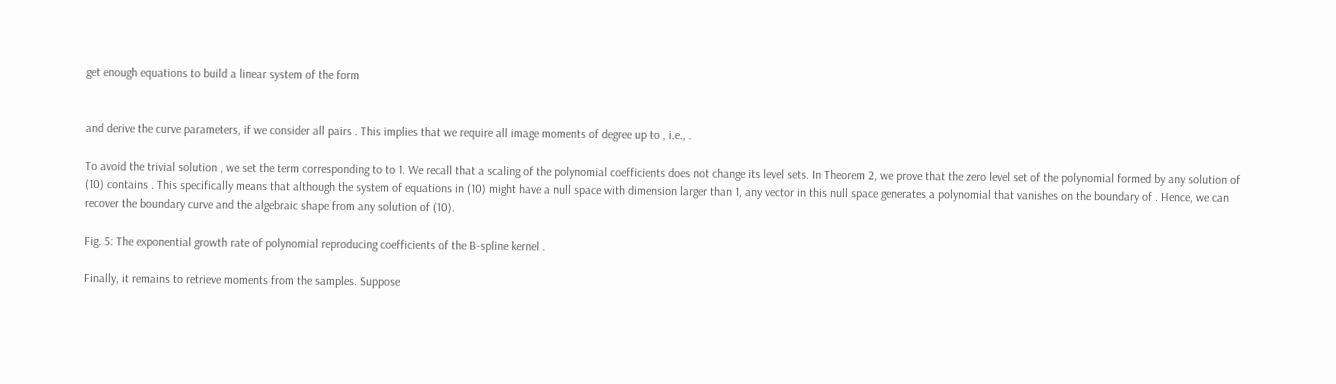get enough equations to build a linear system of the form


and derive the curve parameters, if we consider all pairs . This implies that we require all image moments of degree up to , i.e., .

To avoid the trivial solution , we set the term corresponding to to 1. We recall that a scaling of the polynomial coefficients does not change its level sets. In Theorem 2, we prove that the zero level set of the polynomial formed by any solution of (10) contains . This specifically means that although the system of equations in (10) might have a null space with dimension larger than 1, any vector in this null space generates a polynomial that vanishes on the boundary of . Hence, we can recover the boundary curve and the algebraic shape from any solution of (10).

Fig. 5: The exponential growth rate of polynomial reproducing coefficients of the B-spline kernel .

Finally, it remains to retrieve moments from the samples. Suppose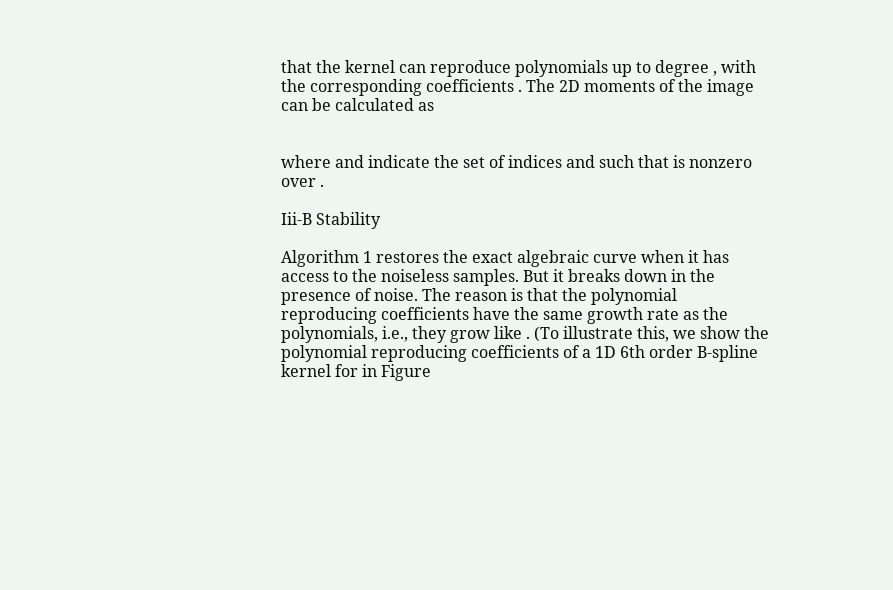that the kernel can reproduce polynomials up to degree , with the corresponding coefficients . The 2D moments of the image can be calculated as


where and indicate the set of indices and such that is nonzero over .

Iii-B Stability

Algorithm 1 restores the exact algebraic curve when it has access to the noiseless samples. But it breaks down in the presence of noise. The reason is that the polynomial reproducing coefficients have the same growth rate as the polynomials, i.e., they grow like . (To illustrate this, we show the polynomial reproducing coefficients of a 1D 6th order B-spline kernel for in Figure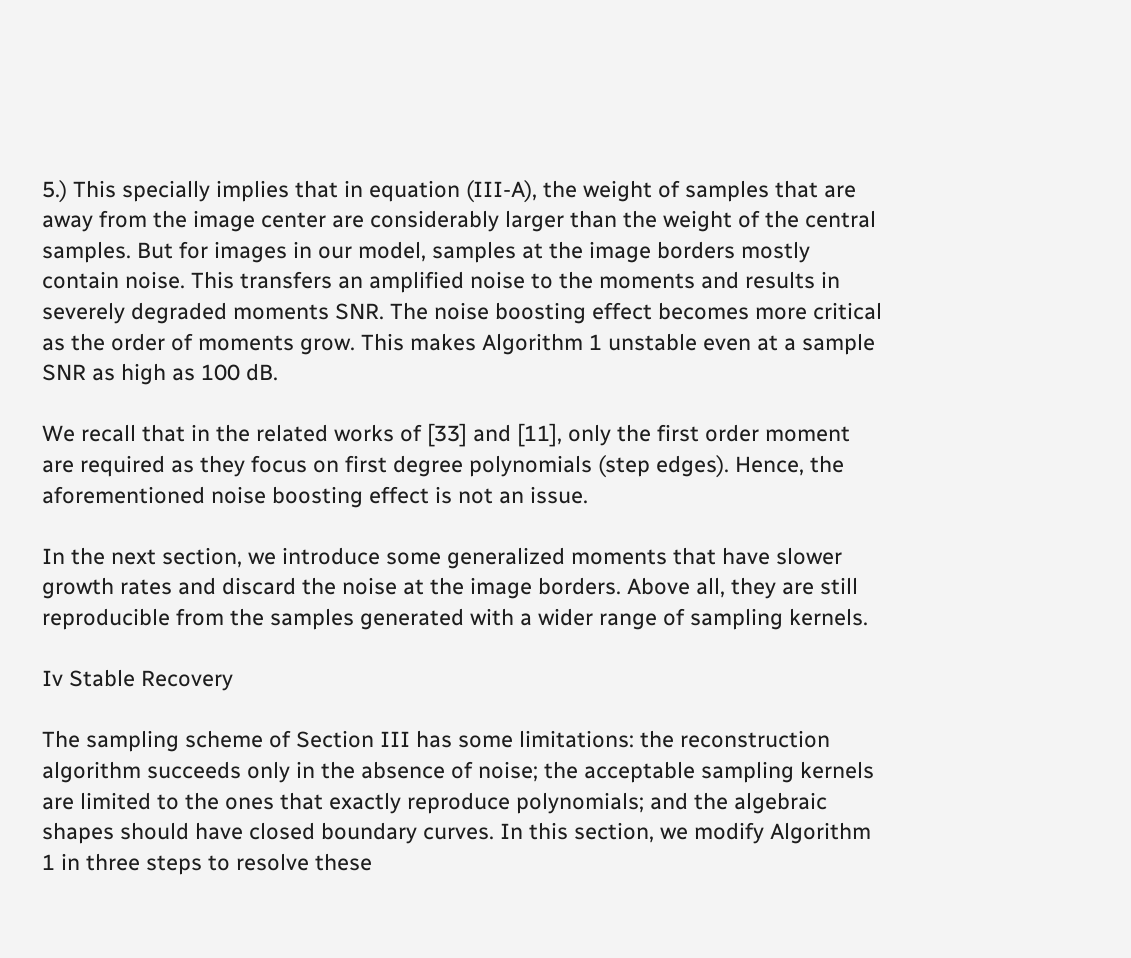5.) This specially implies that in equation (III-A), the weight of samples that are away from the image center are considerably larger than the weight of the central samples. But for images in our model, samples at the image borders mostly contain noise. This transfers an amplified noise to the moments and results in severely degraded moments SNR. The noise boosting effect becomes more critical as the order of moments grow. This makes Algorithm 1 unstable even at a sample SNR as high as 100 dB.

We recall that in the related works of [33] and [11], only the first order moment are required as they focus on first degree polynomials (step edges). Hence, the aforementioned noise boosting effect is not an issue.

In the next section, we introduce some generalized moments that have slower growth rates and discard the noise at the image borders. Above all, they are still reproducible from the samples generated with a wider range of sampling kernels.

Iv Stable Recovery

The sampling scheme of Section III has some limitations: the reconstruction algorithm succeeds only in the absence of noise; the acceptable sampling kernels are limited to the ones that exactly reproduce polynomials; and the algebraic shapes should have closed boundary curves. In this section, we modify Algorithm 1 in three steps to resolve these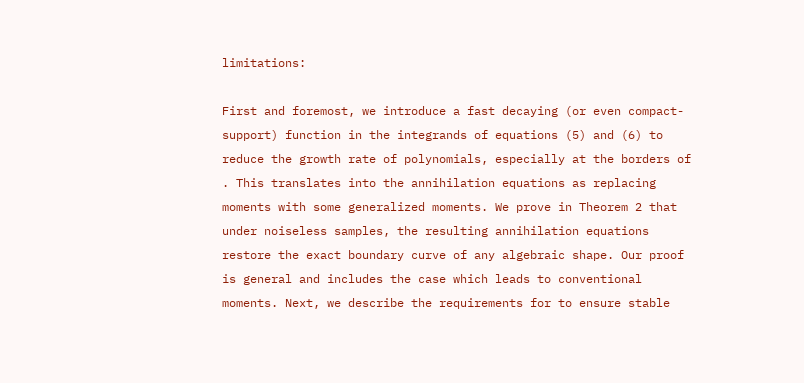limitations:

First and foremost, we introduce a fast decaying (or even compact-support) function in the integrands of equations (5) and (6) to reduce the growth rate of polynomials, especially at the borders of . This translates into the annihilation equations as replacing moments with some generalized moments. We prove in Theorem 2 that under noiseless samples, the resulting annihilation equations restore the exact boundary curve of any algebraic shape. Our proof is general and includes the case which leads to conventional moments. Next, we describe the requirements for to ensure stable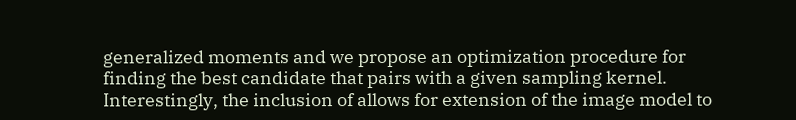generalized moments and we propose an optimization procedure for finding the best candidate that pairs with a given sampling kernel. Interestingly, the inclusion of allows for extension of the image model to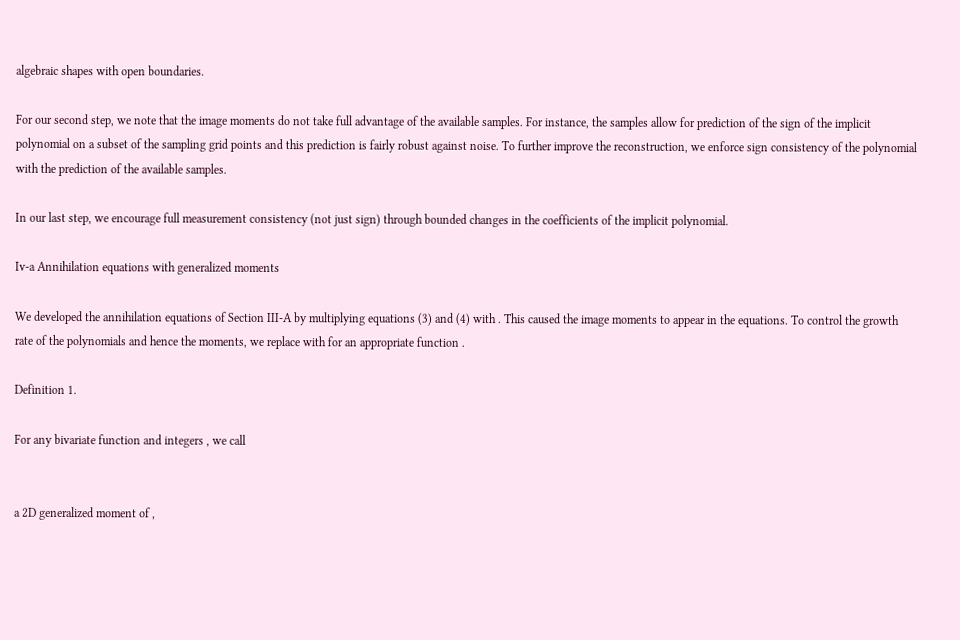algebraic shapes with open boundaries.

For our second step, we note that the image moments do not take full advantage of the available samples. For instance, the samples allow for prediction of the sign of the implicit polynomial on a subset of the sampling grid points and this prediction is fairly robust against noise. To further improve the reconstruction, we enforce sign consistency of the polynomial with the prediction of the available samples.

In our last step, we encourage full measurement consistency (not just sign) through bounded changes in the coefficients of the implicit polynomial.

Iv-a Annihilation equations with generalized moments

We developed the annihilation equations of Section III-A by multiplying equations (3) and (4) with . This caused the image moments to appear in the equations. To control the growth rate of the polynomials and hence the moments, we replace with for an appropriate function .

Definition 1.

For any bivariate function and integers , we call


a 2D generalized moment of ,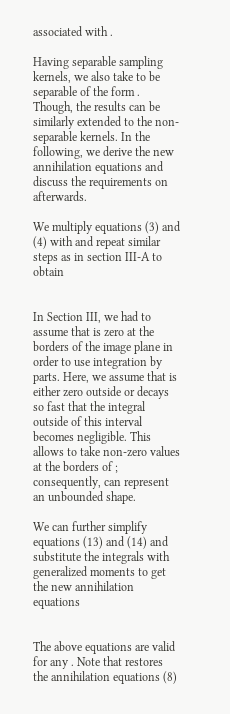associated with .

Having separable sampling kernels, we also take to be separable of the form . Though, the results can be similarly extended to the non-separable kernels. In the following, we derive the new annihilation equations and discuss the requirements on afterwards.

We multiply equations (3) and (4) with and repeat similar steps as in section III-A to obtain


In Section III, we had to assume that is zero at the borders of the image plane in order to use integration by parts. Here, we assume that is either zero outside or decays so fast that the integral outside of this interval becomes negligible. This allows to take non-zero values at the borders of ; consequently, can represent an unbounded shape.

We can further simplify equations (13) and (14) and substitute the integrals with generalized moments to get the new annihilation equations


The above equations are valid for any . Note that restores the annihilation equations (8)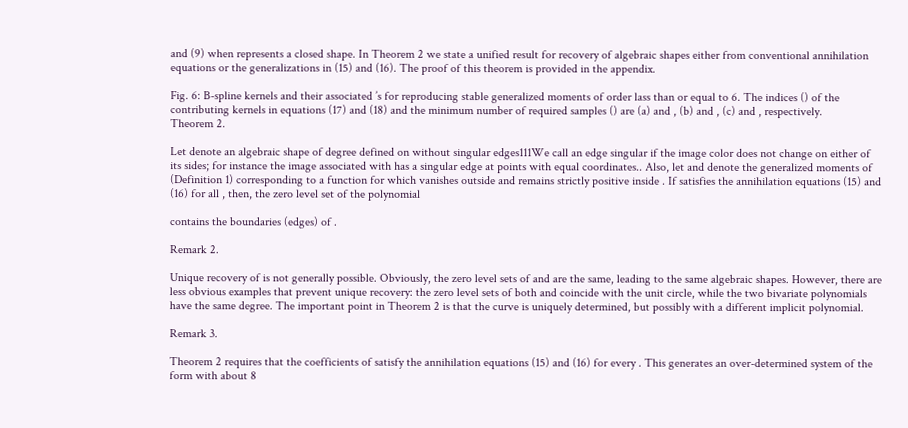and (9) when represents a closed shape. In Theorem 2 we state a unified result for recovery of algebraic shapes either from conventional annihilation equations or the generalizations in (15) and (16). The proof of this theorem is provided in the appendix.

Fig. 6: B-spline kernels and their associated ’s for reproducing stable generalized moments of order lass than or equal to 6. The indices () of the contributing kernels in equations (17) and (18) and the minimum number of required samples () are (a) and , (b) and , (c) and , respectively.
Theorem 2.

Let denote an algebraic shape of degree defined on without singular edges111We call an edge singular if the image color does not change on either of its sides; for instance the image associated with has a singular edge at points with equal coordinates.. Also, let and denote the generalized moments of (Definition 1) corresponding to a function for which vanishes outside and remains strictly positive inside . If satisfies the annihilation equations (15) and (16) for all , then, the zero level set of the polynomial

contains the boundaries (edges) of .

Remark 2.

Unique recovery of is not generally possible. Obviously, the zero level sets of and are the same, leading to the same algebraic shapes. However, there are less obvious examples that prevent unique recovery: the zero level sets of both and coincide with the unit circle, while the two bivariate polynomials have the same degree. The important point in Theorem 2 is that the curve is uniquely determined, but possibly with a different implicit polynomial.

Remark 3.

Theorem 2 requires that the coefficients of satisfy the annihilation equations (15) and (16) for every . This generates an over-determined system of the form with about 8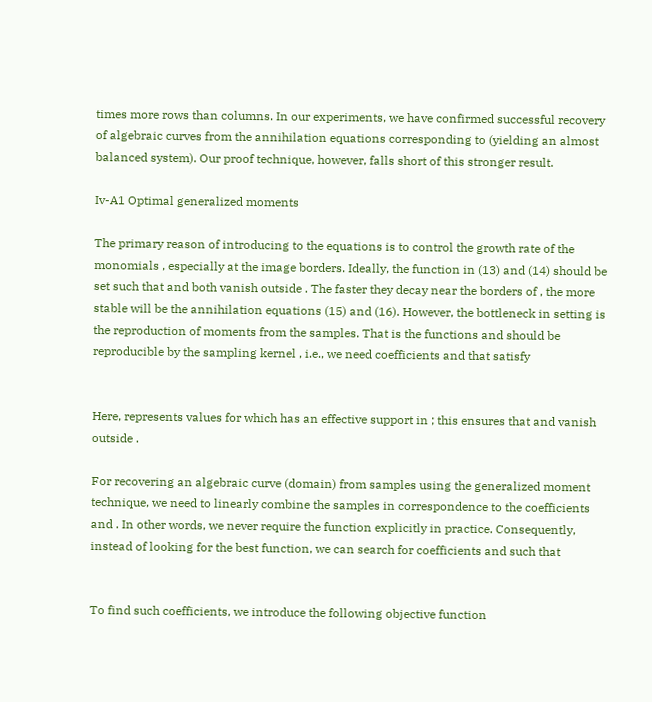times more rows than columns. In our experiments, we have confirmed successful recovery of algebraic curves from the annihilation equations corresponding to (yielding an almost balanced system). Our proof technique, however, falls short of this stronger result.

Iv-A1 Optimal generalized moments

The primary reason of introducing to the equations is to control the growth rate of the monomials , especially at the image borders. Ideally, the function in (13) and (14) should be set such that and both vanish outside . The faster they decay near the borders of , the more stable will be the annihilation equations (15) and (16). However, the bottleneck in setting is the reproduction of moments from the samples. That is the functions and should be reproducible by the sampling kernel , i.e., we need coefficients and that satisfy


Here, represents values for which has an effective support in ; this ensures that and vanish outside .

For recovering an algebraic curve (domain) from samples using the generalized moment technique, we need to linearly combine the samples in correspondence to the coefficients and . In other words, we never require the function explicitly in practice. Consequently, instead of looking for the best function, we can search for coefficients and such that


To find such coefficients, we introduce the following objective function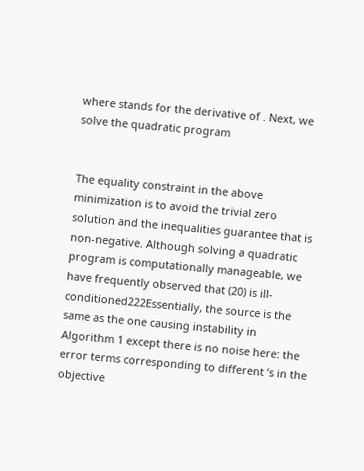where stands for the derivative of . Next, we solve the quadratic program


The equality constraint in the above minimization is to avoid the trivial zero solution and the inequalities guarantee that is non-negative. Although solving a quadratic program is computationally manageable, we have frequently observed that (20) is ill-conditioned222Essentially, the source is the same as the one causing instability in Algorithm 1 except there is no noise here: the error terms corresponding to different ’s in the objective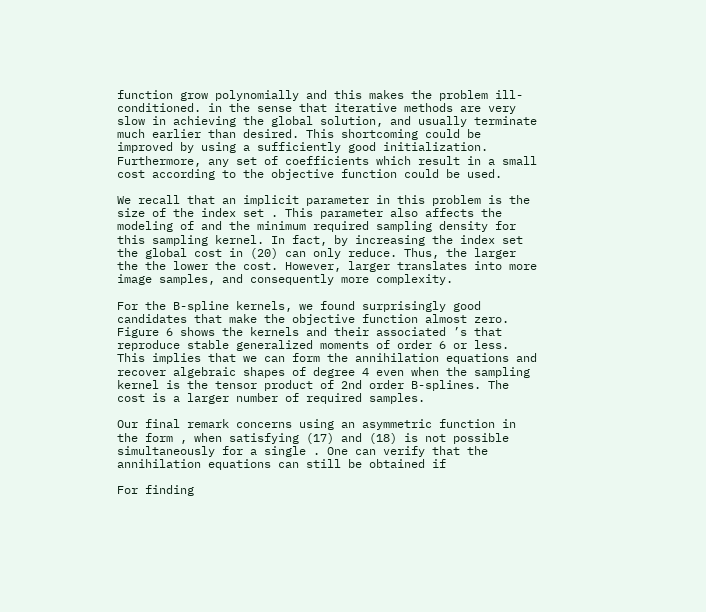function grow polynomially and this makes the problem ill-conditioned. in the sense that iterative methods are very slow in achieving the global solution, and usually terminate much earlier than desired. This shortcoming could be improved by using a sufficiently good initialization. Furthermore, any set of coefficients which result in a small cost according to the objective function could be used.

We recall that an implicit parameter in this problem is the size of the index set . This parameter also affects the modeling of and the minimum required sampling density for this sampling kernel. In fact, by increasing the index set the global cost in (20) can only reduce. Thus, the larger the the lower the cost. However, larger translates into more image samples, and consequently more complexity.

For the B-spline kernels, we found surprisingly good candidates that make the objective function almost zero. Figure 6 shows the kernels and their associated ’s that reproduce stable generalized moments of order 6 or less. This implies that we can form the annihilation equations and recover algebraic shapes of degree 4 even when the sampling kernel is the tensor product of 2nd order B-splines. The cost is a larger number of required samples.

Our final remark concerns using an asymmetric function in the form , when satisfying (17) and (18) is not possible simultaneously for a single . One can verify that the annihilation equations can still be obtained if

For finding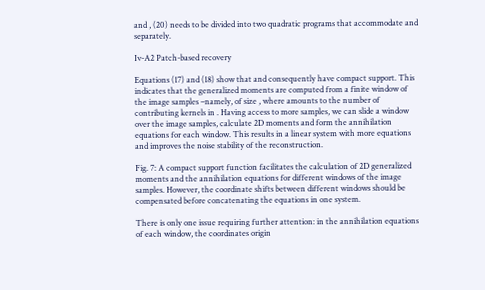and , (20) needs to be divided into two quadratic programs that accommodate and separately.

Iv-A2 Patch-based recovery

Equations (17) and (18) show that and consequently have compact support. This indicates that the generalized moments are computed from a finite window of the image samples –namely, of size , where amounts to the number of contributing kernels in . Having access to more samples, we can slide a window over the image samples, calculate 2D moments and form the annihilation equations for each window. This results in a linear system with more equations and improves the noise stability of the reconstruction.

Fig. 7: A compact support function facilitates the calculation of 2D generalized moments and the annihilation equations for different windows of the image samples. However, the coordinate shifts between different windows should be compensated before concatenating the equations in one system.

There is only one issue requiring further attention: in the annihilation equations of each window, the coordinates origin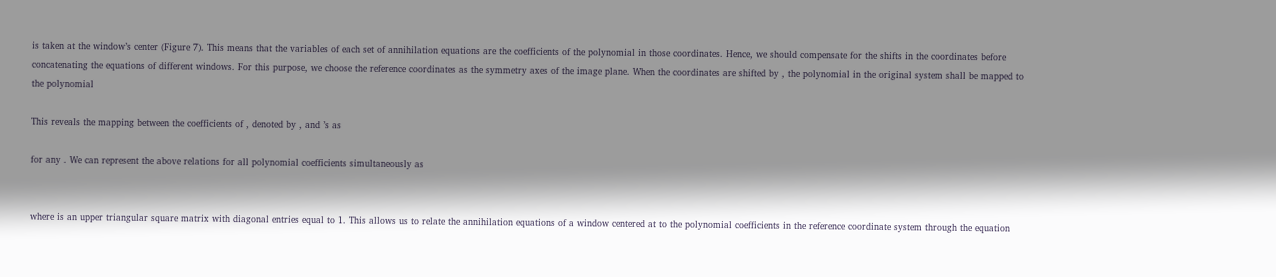is taken at the window’s center (Figure 7). This means that the variables of each set of annihilation equations are the coefficients of the polynomial in those coordinates. Hence, we should compensate for the shifts in the coordinates before concatenating the equations of different windows. For this purpose, we choose the reference coordinates as the symmetry axes of the image plane. When the coordinates are shifted by , the polynomial in the original system shall be mapped to the polynomial

This reveals the mapping between the coefficients of , denoted by , and ’s as

for any . We can represent the above relations for all polynomial coefficients simultaneously as


where is an upper triangular square matrix with diagonal entries equal to 1. This allows us to relate the annihilation equations of a window centered at to the polynomial coefficients in the reference coordinate system through the equation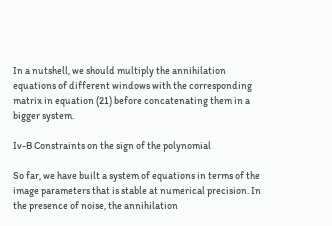In a nutshell, we should multiply the annihilation equations of different windows with the corresponding matrix in equation (21) before concatenating them in a bigger system.

Iv-B Constraints on the sign of the polynomial

So far, we have built a system of equations in terms of the image parameters that is stable at numerical precision. In the presence of noise, the annihilation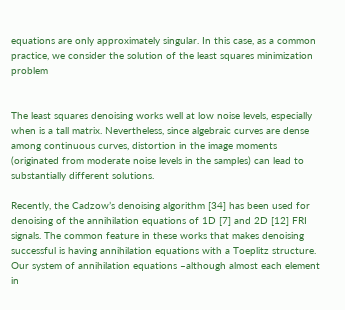equations are only approximately singular. In this case, as a common practice, we consider the solution of the least squares minimization problem


The least squares denoising works well at low noise levels, especially when is a tall matrix. Nevertheless, since algebraic curves are dense among continuous curves, distortion in the image moments (originated from moderate noise levels in the samples) can lead to substantially different solutions.

Recently, the Cadzow’s denoising algorithm [34] has been used for denoising of the annihilation equations of 1D [7] and 2D [12] FRI signals. The common feature in these works that makes denoising successful is having annihilation equations with a Toeplitz structure. Our system of annihilation equations –although almost each element in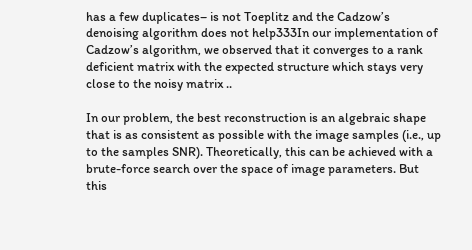has a few duplicates– is not Toeplitz and the Cadzow’s denoising algorithm does not help333In our implementation of Cadzow’s algorithm, we observed that it converges to a rank deficient matrix with the expected structure which stays very close to the noisy matrix ..

In our problem, the best reconstruction is an algebraic shape that is as consistent as possible with the image samples (i.e., up to the samples SNR). Theoretically, this can be achieved with a brute-force search over the space of image parameters. But this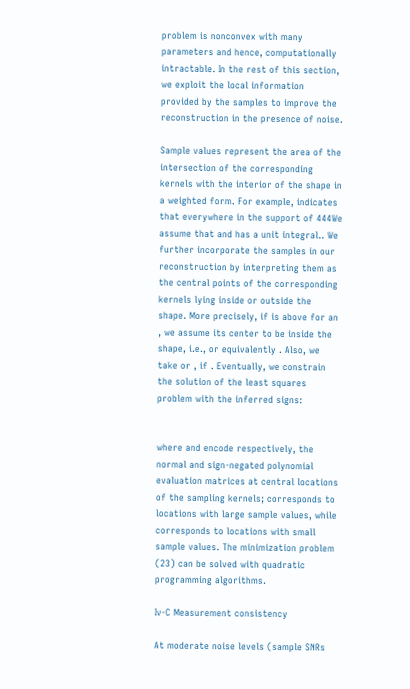problem is nonconvex with many parameters and hence, computationally intractable. In the rest of this section, we exploit the local information provided by the samples to improve the reconstruction in the presence of noise.

Sample values represent the area of the intersection of the corresponding kernels with the interior of the shape in a weighted form. For example, indicates that everywhere in the support of 444We assume that and has a unit integral.. We further incorporate the samples in our reconstruction by interpreting them as the central points of the corresponding kernels lying inside or outside the shape. More precisely, if is above for an , we assume its center to be inside the shape, i.e., or equivalently . Also, we take or , if . Eventually, we constrain the solution of the least squares problem with the inferred signs:


where and encode respectively, the normal and sign-negated polynomial evaluation matrices at central locations of the sampling kernels; corresponds to locations with large sample values, while corresponds to locations with small sample values. The minimization problem (23) can be solved with quadratic programming algorithms.

Iv-C Measurement consistency

At moderate noise levels (sample SNRs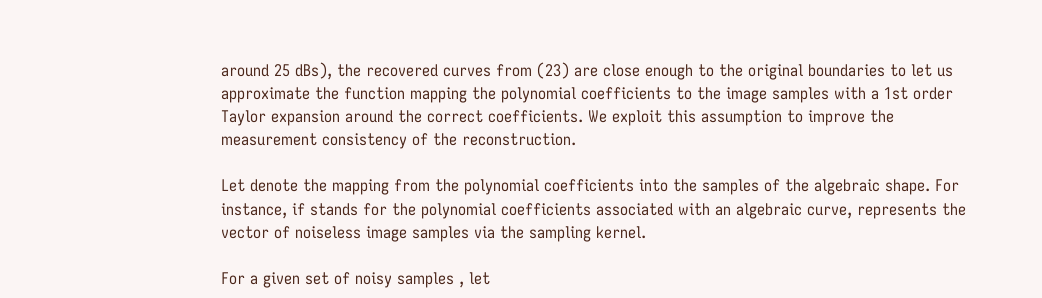around 25 dBs), the recovered curves from (23) are close enough to the original boundaries to let us approximate the function mapping the polynomial coefficients to the image samples with a 1st order Taylor expansion around the correct coefficients. We exploit this assumption to improve the measurement consistency of the reconstruction.

Let denote the mapping from the polynomial coefficients into the samples of the algebraic shape. For instance, if stands for the polynomial coefficients associated with an algebraic curve, represents the vector of noiseless image samples via the sampling kernel.

For a given set of noisy samples , let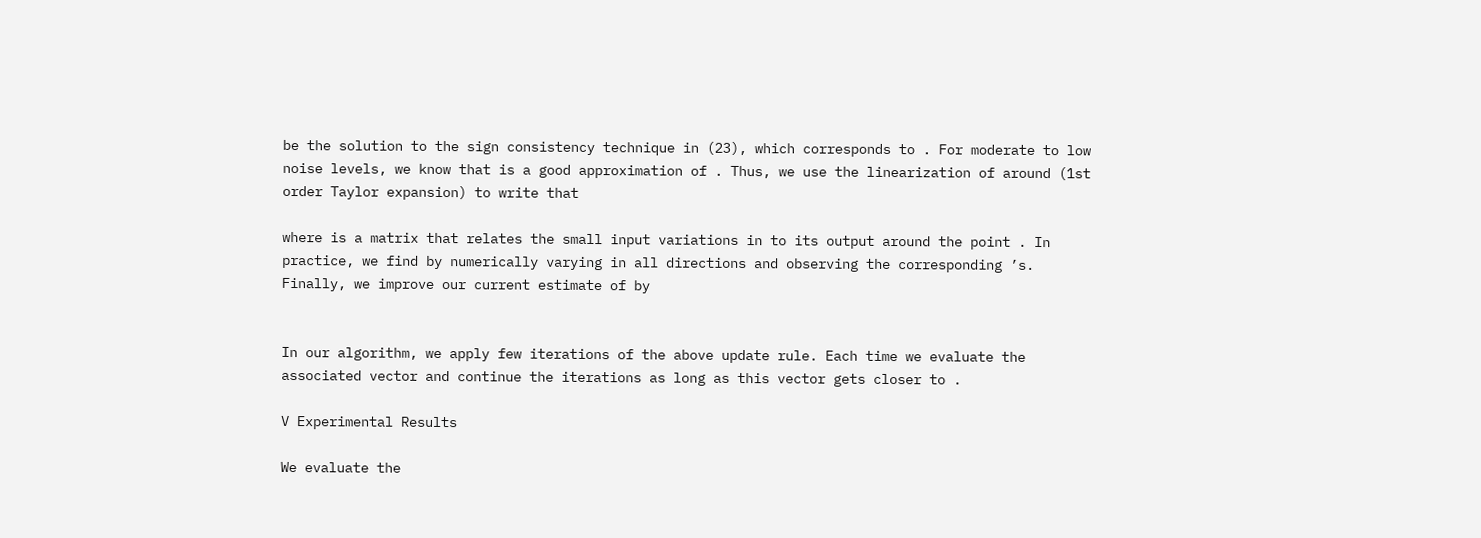be the solution to the sign consistency technique in (23), which corresponds to . For moderate to low noise levels, we know that is a good approximation of . Thus, we use the linearization of around (1st order Taylor expansion) to write that

where is a matrix that relates the small input variations in to its output around the point . In practice, we find by numerically varying in all directions and observing the corresponding ’s. Finally, we improve our current estimate of by


In our algorithm, we apply few iterations of the above update rule. Each time we evaluate the associated vector and continue the iterations as long as this vector gets closer to .

V Experimental Results

We evaluate the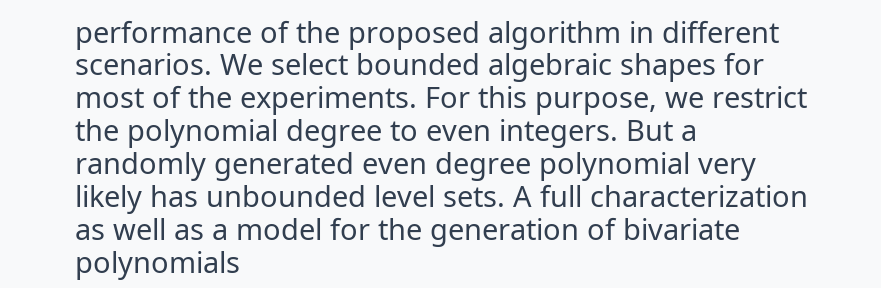performance of the proposed algorithm in different scenarios. We select bounded algebraic shapes for most of the experiments. For this purpose, we restrict the polynomial degree to even integers. But a randomly generated even degree polynomial very likely has unbounded level sets. A full characterization as well as a model for the generation of bivariate polynomials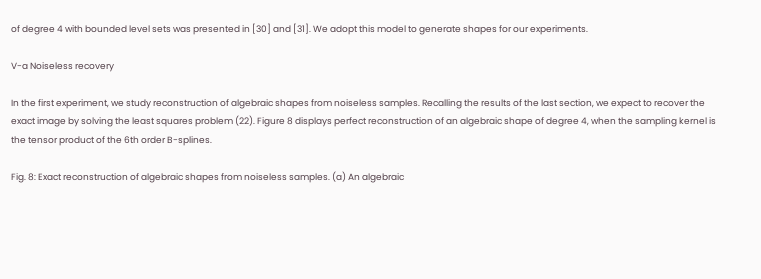of degree 4 with bounded level sets was presented in [30] and [31]. We adopt this model to generate shapes for our experiments.

V-a Noiseless recovery

In the first experiment, we study reconstruction of algebraic shapes from noiseless samples. Recalling the results of the last section, we expect to recover the exact image by solving the least squares problem (22). Figure 8 displays perfect reconstruction of an algebraic shape of degree 4, when the sampling kernel is the tensor product of the 6th order B-splines.

Fig. 8: Exact reconstruction of algebraic shapes from noiseless samples. (a) An algebraic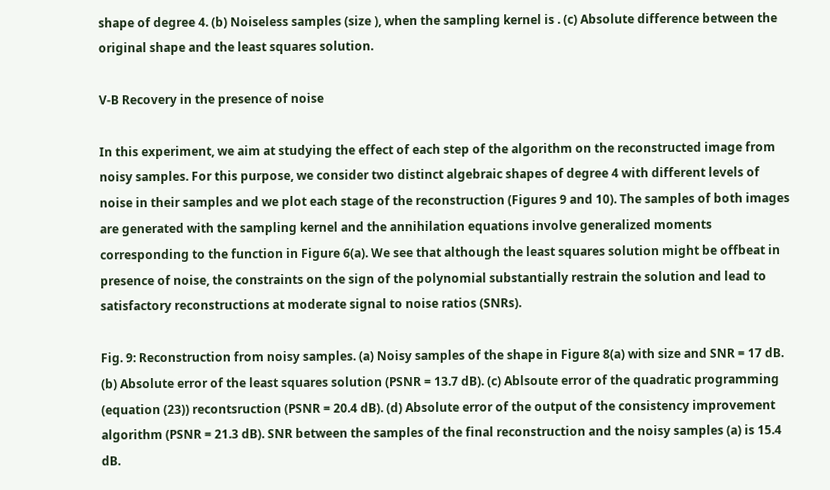shape of degree 4. (b) Noiseless samples (size ), when the sampling kernel is . (c) Absolute difference between the original shape and the least squares solution.

V-B Recovery in the presence of noise

In this experiment, we aim at studying the effect of each step of the algorithm on the reconstructed image from noisy samples. For this purpose, we consider two distinct algebraic shapes of degree 4 with different levels of noise in their samples and we plot each stage of the reconstruction (Figures 9 and 10). The samples of both images are generated with the sampling kernel and the annihilation equations involve generalized moments corresponding to the function in Figure 6(a). We see that although the least squares solution might be offbeat in presence of noise, the constraints on the sign of the polynomial substantially restrain the solution and lead to satisfactory reconstructions at moderate signal to noise ratios (SNRs).

Fig. 9: Reconstruction from noisy samples. (a) Noisy samples of the shape in Figure 8(a) with size and SNR = 17 dB. (b) Absolute error of the least squares solution (PSNR = 13.7 dB). (c) Ablsoute error of the quadratic programming (equation (23)) recontsruction (PSNR = 20.4 dB). (d) Absolute error of the output of the consistency improvement algorithm (PSNR = 21.3 dB). SNR between the samples of the final reconstruction and the noisy samples (a) is 15.4 dB.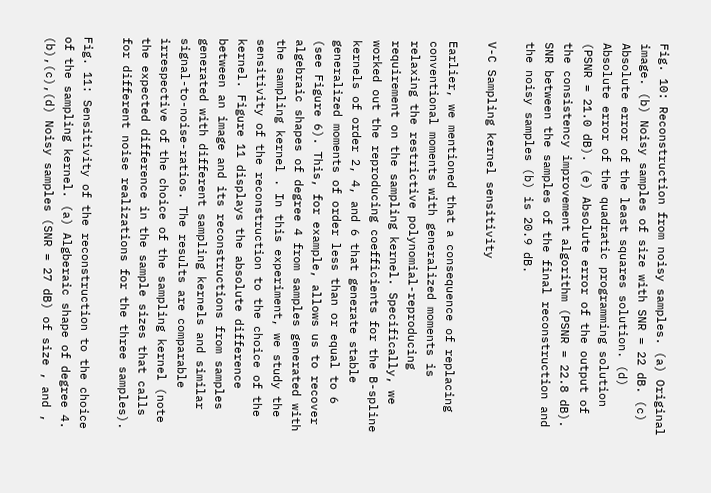Fig. 10: Reconstruction from noisy samples. (a) Original image. (b) Noisy samples of size with SNR = 22 dB. (c) Absolute error of the least squares solution. (d) Absolute error of the quadratic programming solution (PSNR = 21.0 dB). (e) Absolute error of the output of the consistency improvement algorithm (PSNR = 22.8 dB). SNR between the samples of the final reconstruction and the noisy samples (b) is 20.9 dB.

V-C Sampling kernel sensitivity

Earlier, we mentioned that a consequence of replacing conventional moments with generalized moments is relaxing the restrictive polynomial-reproducing requirement on the sampling kernel. Specifically, we worked out the reproducing coefficients for the B-spline kernels of order 2, 4, and 6 that generate stable generalized moments of order less than or equal to 6 (see Figure 6). This, for example, allows us to recover algebraic shapes of degree 4 from samples generated with the sampling kernel . In this experiment, we study the sensitivity of the reconstruction to the choice of the kernel. Figure 11 displays the absolute difference between an image and its reconstructions from samples generated with different sampling kernels and similar signal-to-noise-ratios. The results are comparable irrespective of the choice of the sampling kernel (note the expected difference in the sample sizes that calls for different noise realizations for the three samples).

Fig. 11: Sensitivity of the reconstruction to the choice of the sampling kernel. (a) Algberaic shape of degree 4. (b),(c),(d) Noisy samples (SNR = 27 dB) of size , and ,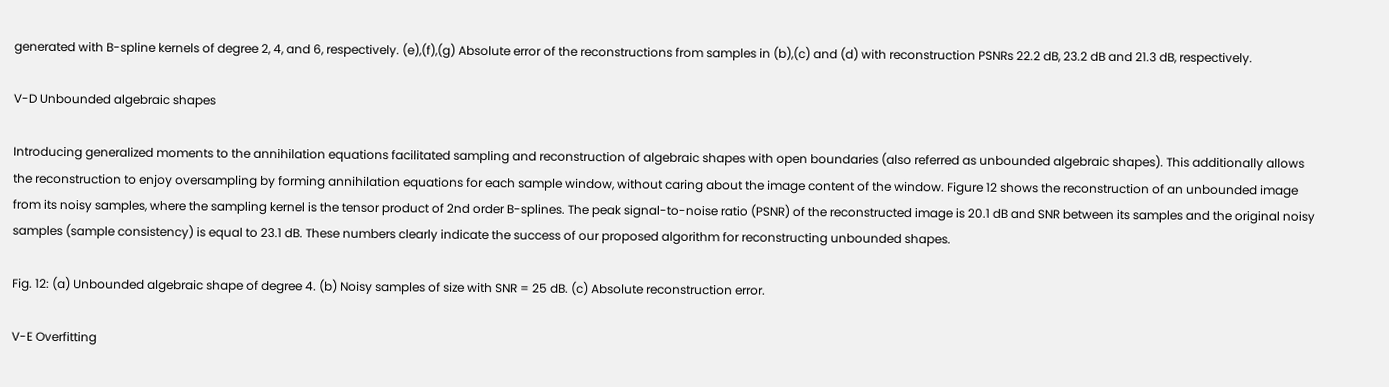generated with B-spline kernels of degree 2, 4, and 6, respectively. (e),(f),(g) Absolute error of the reconstructions from samples in (b),(c) and (d) with reconstruction PSNRs 22.2 dB, 23.2 dB and 21.3 dB, respectively.

V-D Unbounded algebraic shapes

Introducing generalized moments to the annihilation equations facilitated sampling and reconstruction of algebraic shapes with open boundaries (also referred as unbounded algebraic shapes). This additionally allows the reconstruction to enjoy oversampling by forming annihilation equations for each sample window, without caring about the image content of the window. Figure 12 shows the reconstruction of an unbounded image from its noisy samples, where the sampling kernel is the tensor product of 2nd order B-splines. The peak signal-to-noise ratio (PSNR) of the reconstructed image is 20.1 dB and SNR between its samples and the original noisy samples (sample consistency) is equal to 23.1 dB. These numbers clearly indicate the success of our proposed algorithm for reconstructing unbounded shapes.

Fig. 12: (a) Unbounded algebraic shape of degree 4. (b) Noisy samples of size with SNR = 25 dB. (c) Absolute reconstruction error.

V-E Overfitting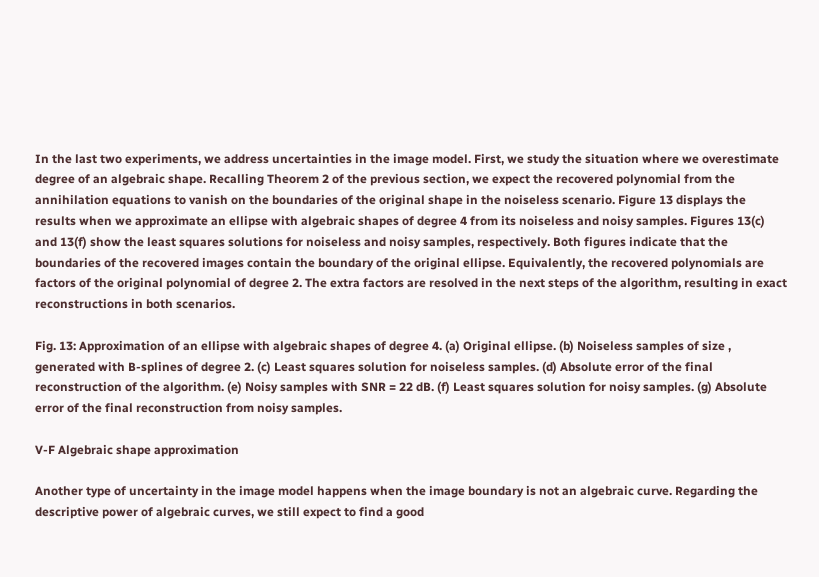In the last two experiments, we address uncertainties in the image model. First, we study the situation where we overestimate degree of an algebraic shape. Recalling Theorem 2 of the previous section, we expect the recovered polynomial from the annihilation equations to vanish on the boundaries of the original shape in the noiseless scenario. Figure 13 displays the results when we approximate an ellipse with algebraic shapes of degree 4 from its noiseless and noisy samples. Figures 13(c) and 13(f) show the least squares solutions for noiseless and noisy samples, respectively. Both figures indicate that the boundaries of the recovered images contain the boundary of the original ellipse. Equivalently, the recovered polynomials are factors of the original polynomial of degree 2. The extra factors are resolved in the next steps of the algorithm, resulting in exact reconstructions in both scenarios.

Fig. 13: Approximation of an ellipse with algebraic shapes of degree 4. (a) Original ellipse. (b) Noiseless samples of size , generated with B-splines of degree 2. (c) Least squares solution for noiseless samples. (d) Absolute error of the final reconstruction of the algorithm. (e) Noisy samples with SNR = 22 dB. (f) Least squares solution for noisy samples. (g) Absolute error of the final reconstruction from noisy samples.

V-F Algebraic shape approximation

Another type of uncertainty in the image model happens when the image boundary is not an algebraic curve. Regarding the descriptive power of algebraic curves, we still expect to find a good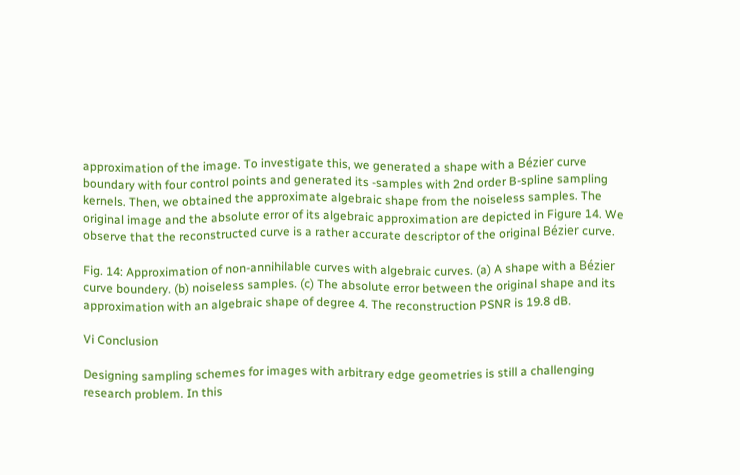approximation of the image. To investigate this, we generated a shape with a Bézier curve boundary with four control points and generated its -samples with 2nd order B-spline sampling kernels. Then, we obtained the approximate algebraic shape from the noiseless samples. The original image and the absolute error of its algebraic approximation are depicted in Figure 14. We observe that the reconstructed curve is a rather accurate descriptor of the original Bézier curve.

Fig. 14: Approximation of non-annihilable curves with algebraic curves. (a) A shape with a Bézier curve boundery. (b) noiseless samples. (c) The absolute error between the original shape and its approximation with an algebraic shape of degree 4. The reconstruction PSNR is 19.8 dB.

Vi Conclusion

Designing sampling schemes for images with arbitrary edge geometries is still a challenging research problem. In this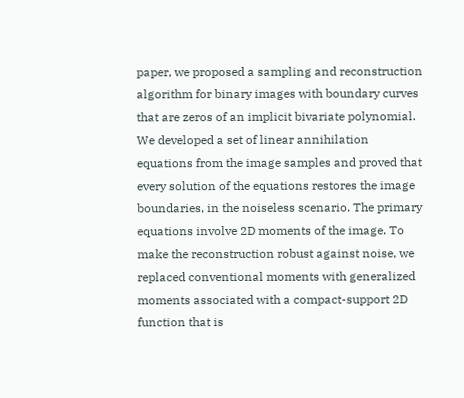paper, we proposed a sampling and reconstruction algorithm for binary images with boundary curves that are zeros of an implicit bivariate polynomial. We developed a set of linear annihilation equations from the image samples and proved that every solution of the equations restores the image boundaries, in the noiseless scenario. The primary equations involve 2D moments of the image. To make the reconstruction robust against noise, we replaced conventional moments with generalized moments associated with a compact-support 2D function that is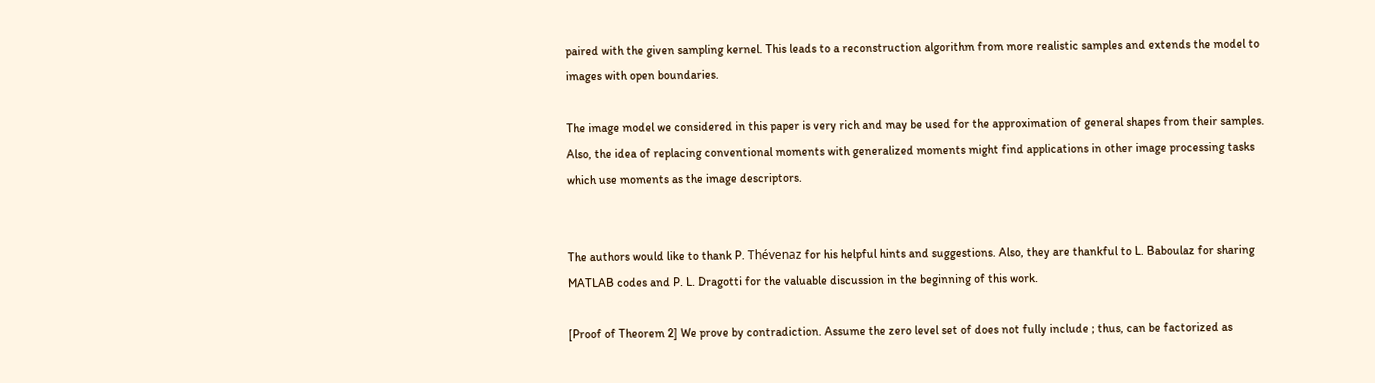paired with the given sampling kernel. This leads to a reconstruction algorithm from more realistic samples and extends the model to images with open boundaries.

The image model we considered in this paper is very rich and may be used for the approximation of general shapes from their samples. Also, the idea of replacing conventional moments with generalized moments might find applications in other image processing tasks which use moments as the image descriptors.


The authors would like to thank P. Thévenaz for his helpful hints and suggestions. Also, they are thankful to L. Baboulaz for sharing MATLAB codes and P. L. Dragotti for the valuable discussion in the beginning of this work.

[Proof of Theorem 2] We prove by contradiction. Assume the zero level set of does not fully include ; thus, can be factorized as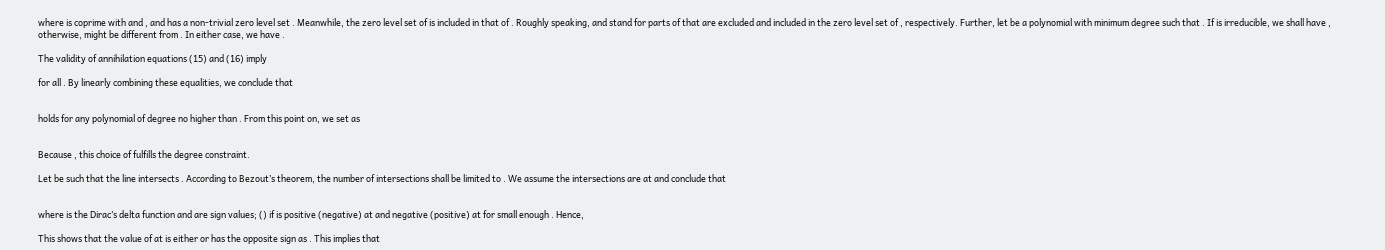where is coprime with and , and has a non-trivial zero level set . Meanwhile, the zero level set of is included in that of . Roughly speaking, and stand for parts of that are excluded and included in the zero level set of , respectively. Further, let be a polynomial with minimum degree such that . If is irreducible, we shall have , otherwise, might be different from . In either case, we have .

The validity of annihilation equations (15) and (16) imply

for all . By linearly combining these equalities, we conclude that


holds for any polynomial of degree no higher than . From this point on, we set as


Because , this choice of fulfills the degree constraint.

Let be such that the line intersects . According to Bezout’s theorem, the number of intersections shall be limited to . We assume the intersections are at and conclude that


where is the Dirac’s delta function and are sign values; () if is positive (negative) at and negative (positive) at for small enough . Hence,

This shows that the value of at is either or has the opposite sign as . This implies that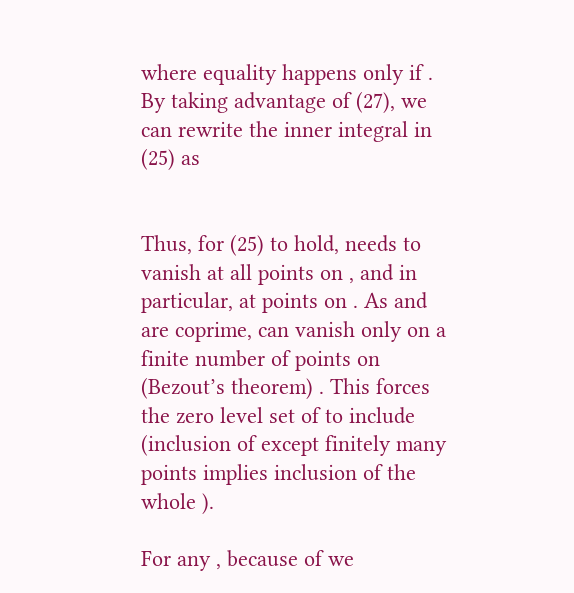where equality happens only if . By taking advantage of (27), we can rewrite the inner integral in (25) as


Thus, for (25) to hold, needs to vanish at all points on , and in particular, at points on . As and are coprime, can vanish only on a finite number of points on (Bezout’s theorem) . This forces the zero level set of to include (inclusion of except finitely many points implies inclusion of the whole ).

For any , because of we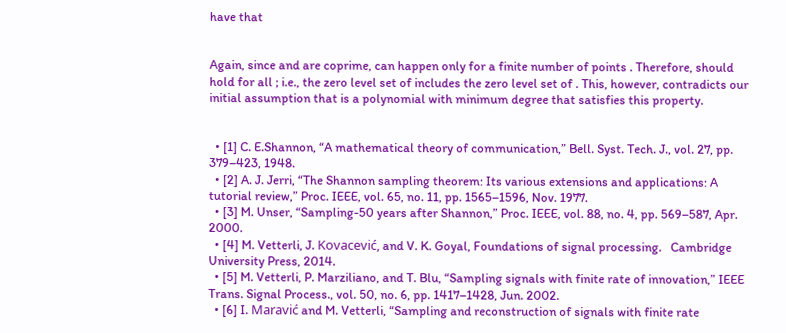have that


Again, since and are coprime, can happen only for a finite number of points . Therefore, should hold for all ; i.e., the zero level set of includes the zero level set of . This, however, contradicts our initial assumption that is a polynomial with minimum degree that satisfies this property.


  • [1] C. E.Shannon, “A mathematical theory of communication,” Bell. Syst. Tech. J., vol. 27, pp. 379–423, 1948.
  • [2] A. J. Jerri, “The Shannon sampling theorem: Its various extensions and applications: A tutorial review,” Proc. IEEE, vol. 65, no. 11, pp. 1565–1596, Nov. 1977.
  • [3] M. Unser, “Sampling-50 years after Shannon,” Proc. IEEE, vol. 88, no. 4, pp. 569–587, Apr. 2000.
  • [4] M. Vetterli, J. Kovacević, and V. K. Goyal, Foundations of signal processing.   Cambridge University Press, 2014.
  • [5] M. Vetterli, P. Marziliano, and T. Blu, “Sampling signals with finite rate of innovation,” IEEE Trans. Signal Process., vol. 50, no. 6, pp. 1417–1428, Jun. 2002.
  • [6] I. Maravić and M. Vetterli, “Sampling and reconstruction of signals with finite rate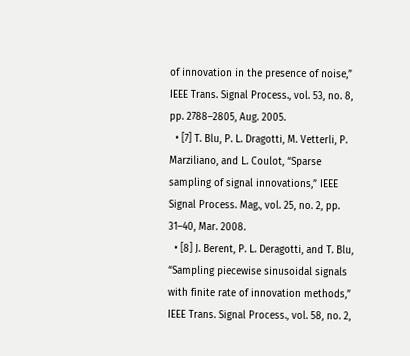of innovation in the presence of noise,” IEEE Trans. Signal Process., vol. 53, no. 8, pp. 2788–2805, Aug. 2005.
  • [7] T. Blu, P. L. Dragotti, M. Vetterli, P. Marziliano, and L. Coulot, “Sparse sampling of signal innovations,” IEEE Signal Process. Mag., vol. 25, no. 2, pp. 31–40, Mar. 2008.
  • [8] J. Berent, P. L. Deragotti, and T. Blu, “Sampling piecewise sinusoidal signals with finite rate of innovation methods,” IEEE Trans. Signal Process., vol. 58, no. 2,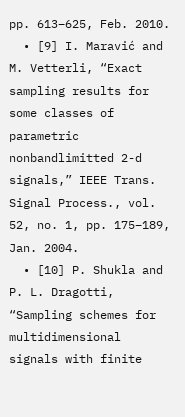pp. 613–625, Feb. 2010.
  • [9] I. Maravić and M. Vetterli, “Exact sampling results for some classes of parametric nonbandlimitted 2-d signals,” IEEE Trans. Signal Process., vol. 52, no. 1, pp. 175–189, Jan. 2004.
  • [10] P. Shukla and P. L. Dragotti, “Sampling schemes for multidimensional signals with finite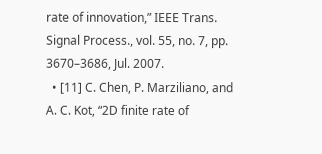rate of innovation,” IEEE Trans. Signal Process., vol. 55, no. 7, pp. 3670–3686, Jul. 2007.
  • [11] C. Chen, P. Marziliano, and A. C. Kot, “2D finite rate of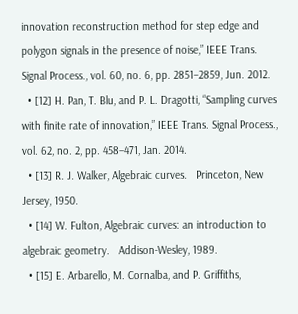innovation reconstruction method for step edge and polygon signals in the presence of noise,” IEEE Trans. Signal Process., vol. 60, no. 6, pp. 2851–2859, Jun. 2012.
  • [12] H. Pan, T. Blu, and P. L. Dragotti, “Sampling curves with finite rate of innovation,” IEEE Trans. Signal Process., vol. 62, no. 2, pp. 458–471, Jan. 2014.
  • [13] R. J. Walker, Algebraic curves.   Princeton, New Jersey, 1950.
  • [14] W. Fulton, Algebraic curves: an introduction to algebraic geometry.   Addison-Wesley, 1989.
  • [15] E. Arbarello, M. Cornalba, and P. Griffiths,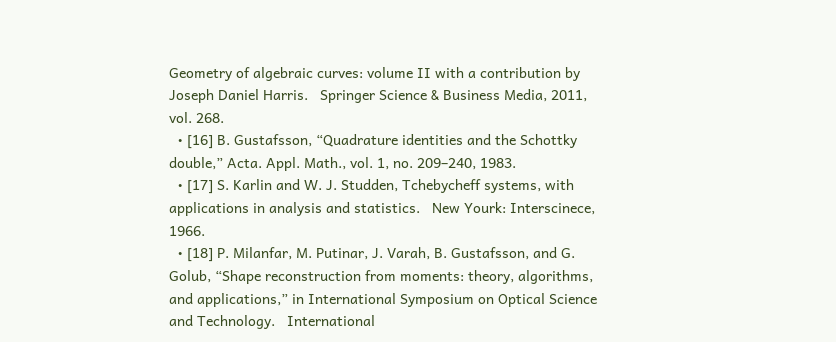Geometry of algebraic curves: volume II with a contribution by Joseph Daniel Harris.   Springer Science & Business Media, 2011, vol. 268.
  • [16] B. Gustafsson, “Quadrature identities and the Schottky double,” Acta. Appl. Math., vol. 1, no. 209–240, 1983.
  • [17] S. Karlin and W. J. Studden, Tchebycheff systems, with applications in analysis and statistics.   New Yourk: Interscinece, 1966.
  • [18] P. Milanfar, M. Putinar, J. Varah, B. Gustafsson, and G. Golub, “Shape reconstruction from moments: theory, algorithms, and applications,” in International Symposium on Optical Science and Technology.   International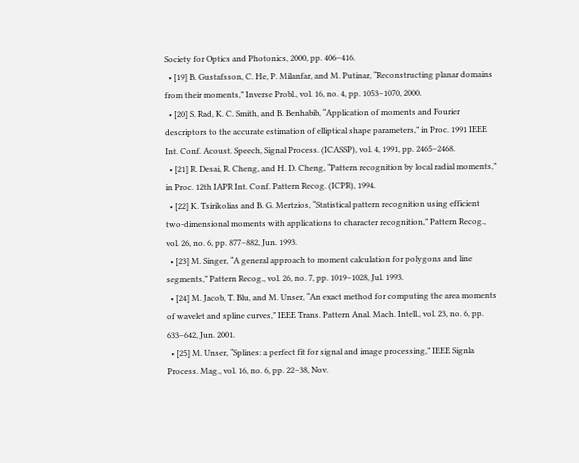Society for Optics and Photonics, 2000, pp. 406–416.
  • [19] B. Gustafsson, C. He, P. Milanfar, and M. Putinar, “Reconstructing planar domains from their moments,” Inverse Probl., vol. 16, no. 4, pp. 1053–1070, 2000.
  • [20] S. Rad, K. C. Smith, and B. Benhabib, “Application of moments and Fourier descriptors to the accurate estimation of elliptical shape parameters,” in Proc. 1991 IEEE Int. Conf. Acoust. Speech, Signal Process. (ICASSP), vol. 4, 1991, pp. 2465–2468.
  • [21] R. Desai, R. Cheng, and H. D. Cheng, “Pattern recognition by local radial moments,” in Proc. 12th IAPR Int. Conf. Pattern Recog. (ICPR), 1994.
  • [22] K. Tsirikolias and B. G. Mertzios, “Statistical pattern recognition using efficient two-dimensional moments with applications to character recognition,” Pattern Recog., vol. 26, no. 6, pp. 877–882, Jun. 1993.
  • [23] M. Singer, “A general approach to moment calculation for polygons and line segments,” Pattern Recog., vol. 26, no. 7, pp. 1019–1028, Jul. 1993.
  • [24] M. Jacob, T. Blu, and M. Unser, “An exact method for computing the area moments of wavelet and spline curves,” IEEE Trans. Pattern Anal. Mach. Intell., vol. 23, no. 6, pp. 633–642, Jun. 2001.
  • [25] M. Unser, “Splines: a perfect fit for signal and image processing,” IEEE Signla Process. Mag., vol. 16, no. 6, pp. 22–38, Nov.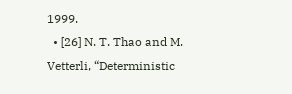1999.
  • [26] N. T. Thao and M. Vetterli, “Deterministic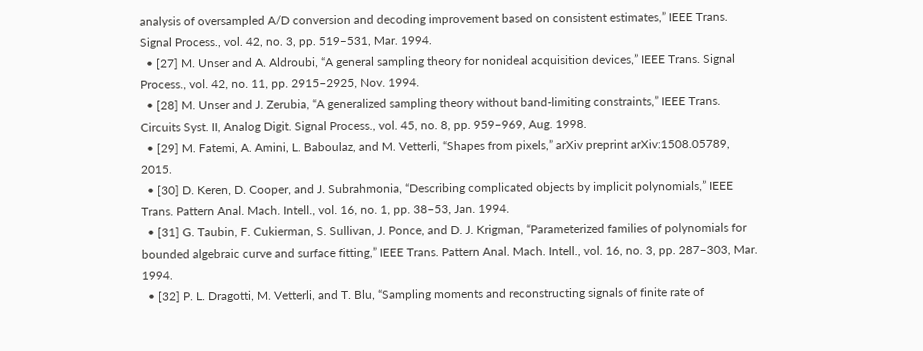analysis of oversampled A/D conversion and decoding improvement based on consistent estimates,” IEEE Trans. Signal Process., vol. 42, no. 3, pp. 519–531, Mar. 1994.
  • [27] M. Unser and A. Aldroubi, “A general sampling theory for nonideal acquisition devices,” IEEE Trans. Signal Process., vol. 42, no. 11, pp. 2915–2925, Nov. 1994.
  • [28] M. Unser and J. Zerubia, “A generalized sampling theory without band-limiting constraints,” IEEE Trans. Circuits Syst. II, Analog Digit. Signal Process., vol. 45, no. 8, pp. 959–969, Aug. 1998.
  • [29] M. Fatemi, A. Amini, L. Baboulaz, and M. Vetterli, “Shapes from pixels,” arXiv preprint arXiv:1508.05789, 2015.
  • [30] D. Keren, D. Cooper, and J. Subrahmonia, “Describing complicated objects by implicit polynomials,” IEEE Trans. Pattern Anal. Mach. Intell., vol. 16, no. 1, pp. 38–53, Jan. 1994.
  • [31] G. Taubin, F. Cukierman, S. Sullivan, J. Ponce, and D. J. Krigman, “Parameterized families of polynomials for bounded algebraic curve and surface fitting,” IEEE Trans. Pattern Anal. Mach. Intell., vol. 16, no. 3, pp. 287–303, Mar. 1994.
  • [32] P. L. Dragotti, M. Vetterli, and T. Blu, “Sampling moments and reconstructing signals of finite rate of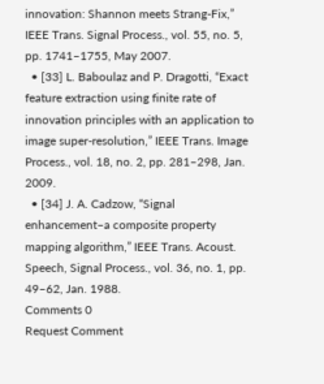innovation: Shannon meets Strang-Fix,” IEEE Trans. Signal Process., vol. 55, no. 5, pp. 1741–1755, May 2007.
  • [33] L. Baboulaz and P. Dragotti, “Exact feature extraction using finite rate of innovation principles with an application to image super-resolution,” IEEE Trans. Image Process., vol. 18, no. 2, pp. 281–298, Jan. 2009.
  • [34] J. A. Cadzow, “Signal enhancement–a composite property mapping algorithm,” IEEE Trans. Acoust. Speech, Signal Process., vol. 36, no. 1, pp. 49–62, Jan. 1988.
Comments 0
Request Comment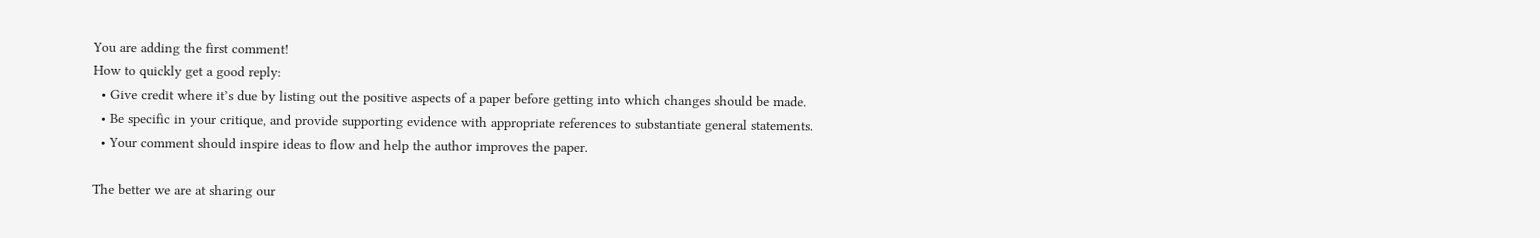You are adding the first comment!
How to quickly get a good reply:
  • Give credit where it’s due by listing out the positive aspects of a paper before getting into which changes should be made.
  • Be specific in your critique, and provide supporting evidence with appropriate references to substantiate general statements.
  • Your comment should inspire ideas to flow and help the author improves the paper.

The better we are at sharing our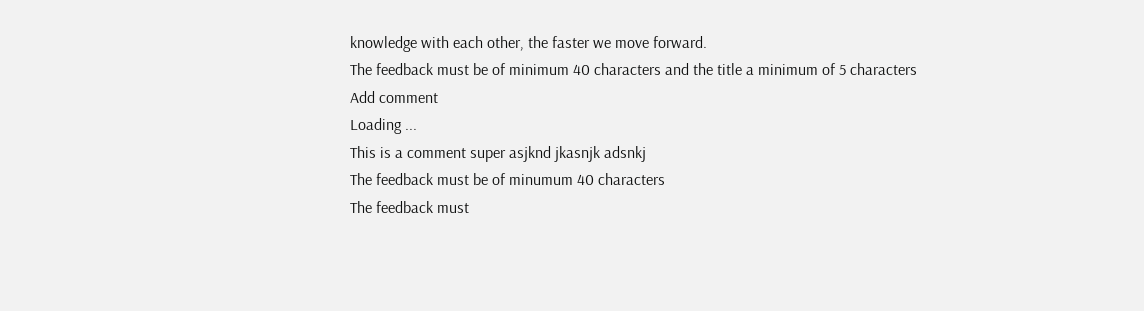knowledge with each other, the faster we move forward.
The feedback must be of minimum 40 characters and the title a minimum of 5 characters
Add comment
Loading ...
This is a comment super asjknd jkasnjk adsnkj
The feedback must be of minumum 40 characters
The feedback must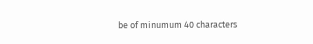be of minumum 40 characters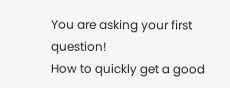You are asking your first question!
How to quickly get a good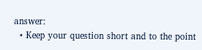answer:
  • Keep your question short and to the point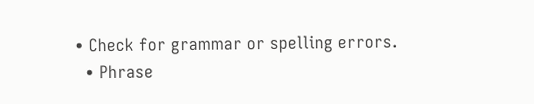• Check for grammar or spelling errors.
  • Phrase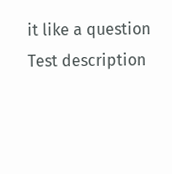it like a question
Test description